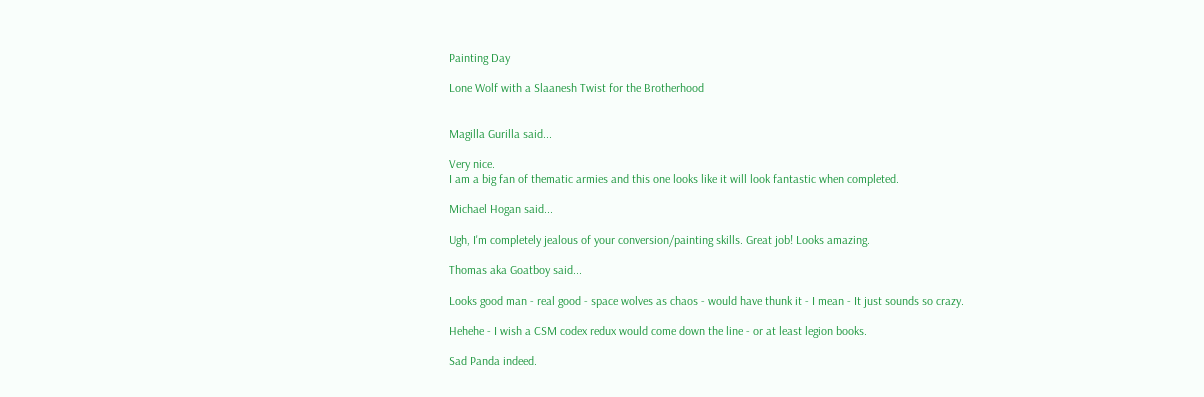Painting Day

Lone Wolf with a Slaanesh Twist for the Brotherhood


Magilla Gurilla said...

Very nice.
I am a big fan of thematic armies and this one looks like it will look fantastic when completed.

Michael Hogan said...

Ugh, I'm completely jealous of your conversion/painting skills. Great job! Looks amazing.

Thomas aka Goatboy said...

Looks good man - real good - space wolves as chaos - would have thunk it - I mean - It just sounds so crazy.

Hehehe - I wish a CSM codex redux would come down the line - or at least legion books.

Sad Panda indeed.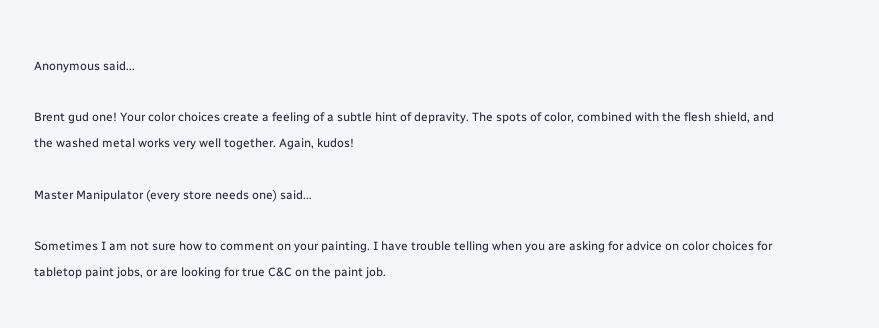Anonymous said...

Brent gud one! Your color choices create a feeling of a subtle hint of depravity. The spots of color, combined with the flesh shield, and the washed metal works very well together. Again, kudos!

Master Manipulator (every store needs one) said...

Sometimes I am not sure how to comment on your painting. I have trouble telling when you are asking for advice on color choices for tabletop paint jobs, or are looking for true C&C on the paint job.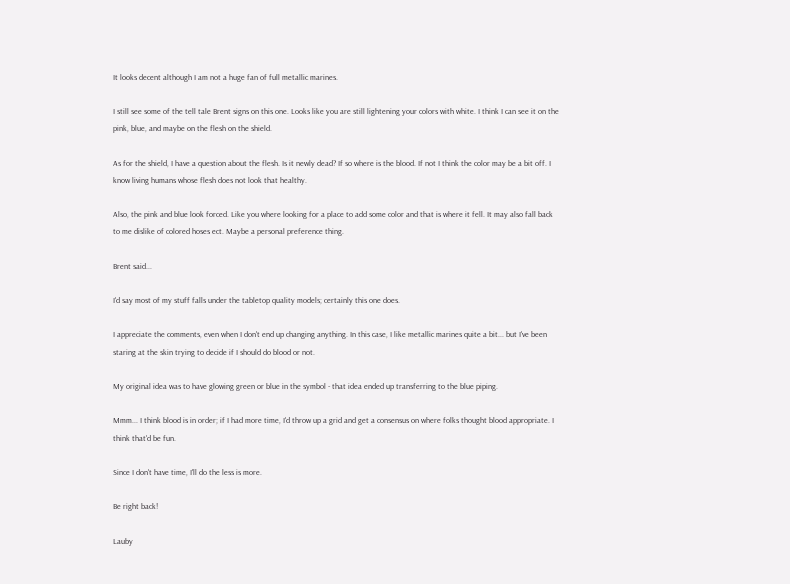It looks decent although I am not a huge fan of full metallic marines.

I still see some of the tell tale Brent signs on this one. Looks like you are still lightening your colors with white. I think I can see it on the pink, blue, and maybe on the flesh on the shield.

As for the shield, I have a question about the flesh. Is it newly dead? If so where is the blood. If not I think the color may be a bit off. I know living humans whose flesh does not look that healthy.

Also, the pink and blue look forced. Like you where looking for a place to add some color and that is where it fell. It may also fall back to me dislike of colored hoses ect. Maybe a personal preference thing.

Brent said...

I'd say most of my stuff falls under the tabletop quality models; certainly this one does.

I appreciate the comments, even when I don't end up changing anything. In this case, I like metallic marines quite a bit... but I've been staring at the skin trying to decide if I should do blood or not.

My original idea was to have glowing green or blue in the symbol - that idea ended up transferring to the blue piping.

Mmm... I think blood is in order; if I had more time, I'd throw up a grid and get a consensus on where folks thought blood appropriate. I think that'd be fun.

Since I don't have time, I'll do the less is more.

Be right back!

Lauby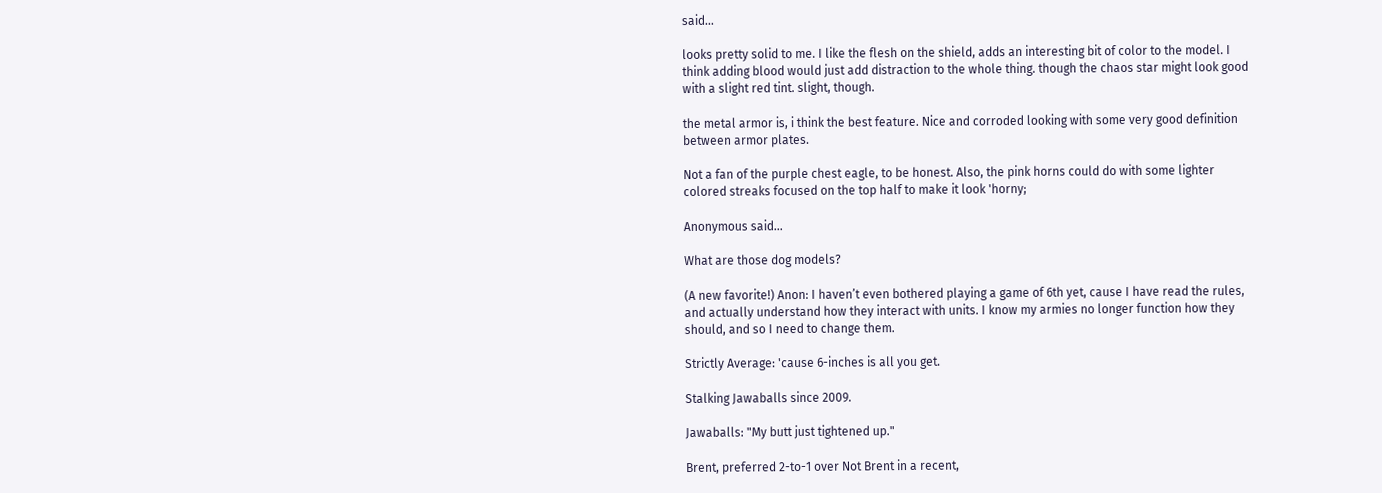said...

looks pretty solid to me. I like the flesh on the shield, adds an interesting bit of color to the model. I think adding blood would just add distraction to the whole thing. though the chaos star might look good with a slight red tint. slight, though.

the metal armor is, i think the best feature. Nice and corroded looking with some very good definition between armor plates.

Not a fan of the purple chest eagle, to be honest. Also, the pink horns could do with some lighter colored streaks focused on the top half to make it look 'horny;

Anonymous said...

What are those dog models?

(A new favorite!) Anon: I haven’t even bothered playing a game of 6th yet, cause I have read the rules, and actually understand how they interact with units. I know my armies no longer function how they should, and so I need to change them.

Strictly Average: 'cause 6-inches is all you get.

Stalking Jawaballs since 2009.

Jawaballs: "My butt just tightened up."

Brent, preferred 2-to-1 over Not Brent in a recent,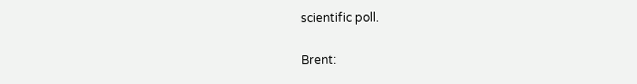scientific poll.

Brent: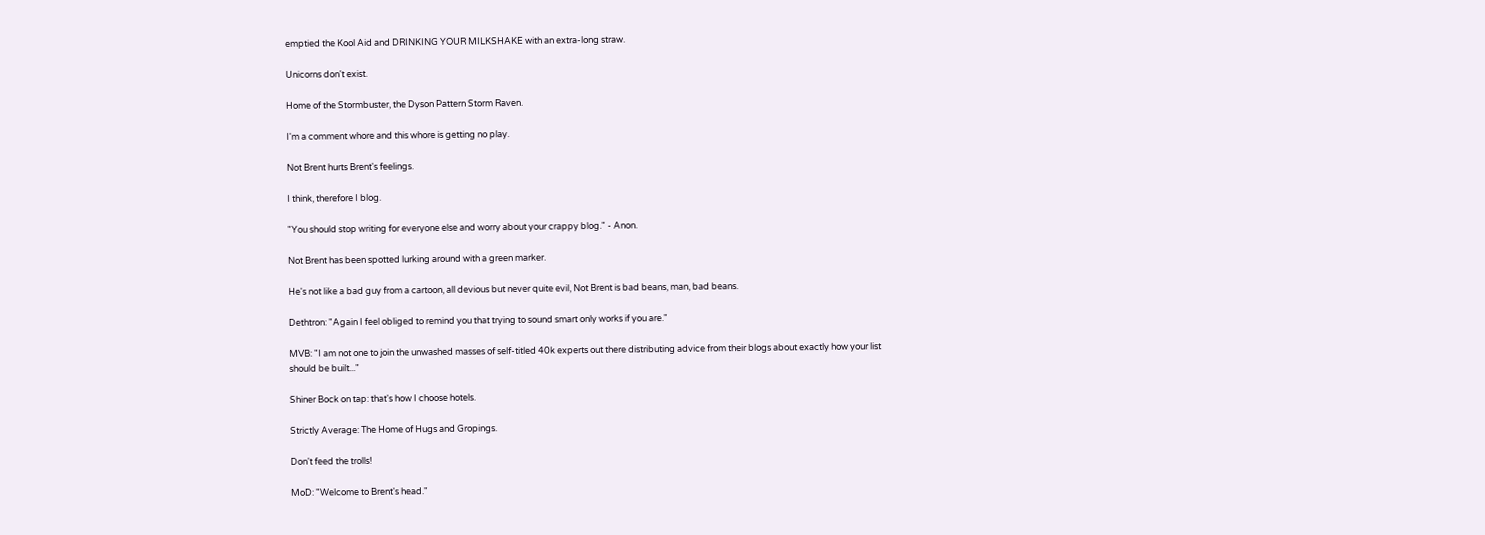emptied the Kool Aid and DRINKING YOUR MILKSHAKE with an extra-long straw.

Unicorns don't exist.

Home of the Stormbuster, the Dyson Pattern Storm Raven.

I'm a comment whore and this whore is getting no play.

Not Brent hurts Brent's feelings.

I think, therefore I blog.

"You should stop writing for everyone else and worry about your crappy blog." - Anon.

Not Brent has been spotted lurking around with a green marker.

He's not like a bad guy from a cartoon, all devious but never quite evil, Not Brent is bad beans, man, bad beans.

Dethtron: "Again I feel obliged to remind you that trying to sound smart only works if you are."

MVB: "I am not one to join the unwashed masses of self-titled 40k experts out there distributing advice from their blogs about exactly how your list should be built..."

Shiner Bock on tap: that's how I choose hotels.

Strictly Average: The Home of Hugs and Gropings.

Don't feed the trolls!

MoD: "Welcome to Brent's head."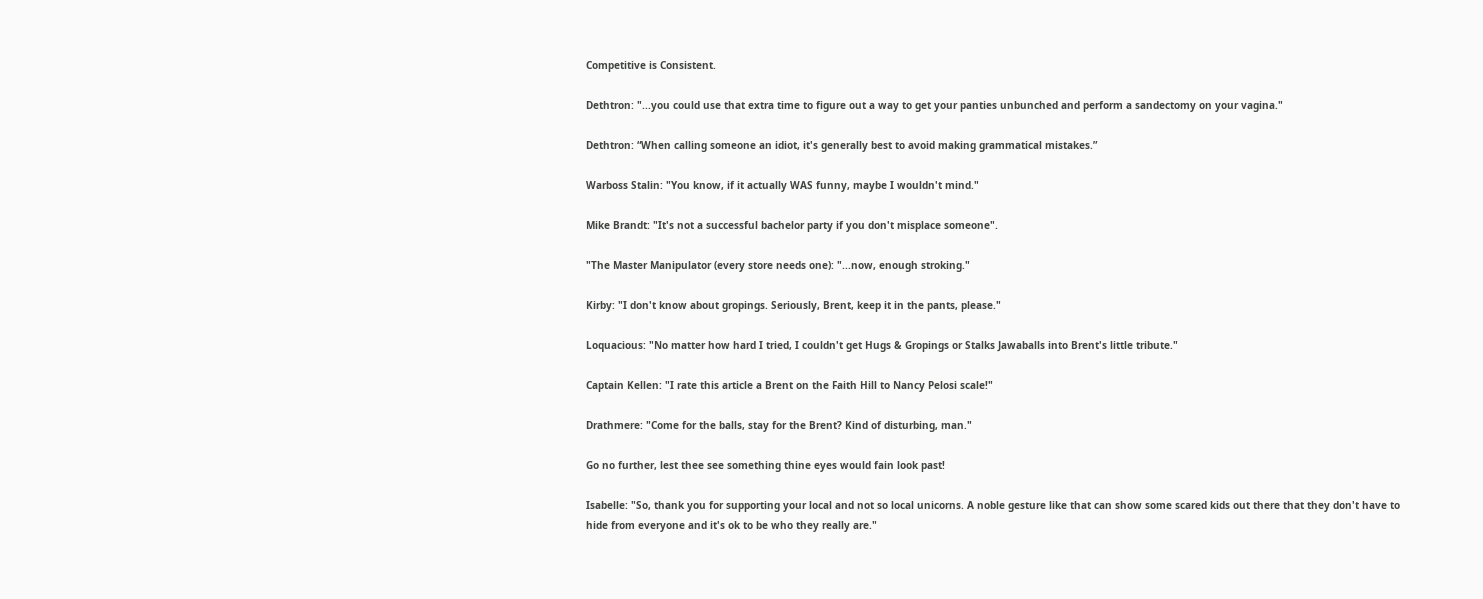Competitive is Consistent.

Dethtron: "...you could use that extra time to figure out a way to get your panties unbunched and perform a sandectomy on your vagina."

Dethtron: “When calling someone an idiot, it's generally best to avoid making grammatical mistakes.”

Warboss Stalin: "You know, if it actually WAS funny, maybe I wouldn't mind."

Mike Brandt: "It's not a successful bachelor party if you don't misplace someone".

"The Master Manipulator (every store needs one): "...now, enough stroking."

Kirby: "I don't know about gropings. Seriously, Brent, keep it in the pants, please."

Loquacious: "No matter how hard I tried, I couldn't get Hugs & Gropings or Stalks Jawaballs into Brent's little tribute."

Captain Kellen: "I rate this article a Brent on the Faith Hill to Nancy Pelosi scale!"

Drathmere: "Come for the balls, stay for the Brent? Kind of disturbing, man."

Go no further, lest thee see something thine eyes would fain look past!

Isabelle: "So, thank you for supporting your local and not so local unicorns. A noble gesture like that can show some scared kids out there that they don't have to hide from everyone and it's ok to be who they really are."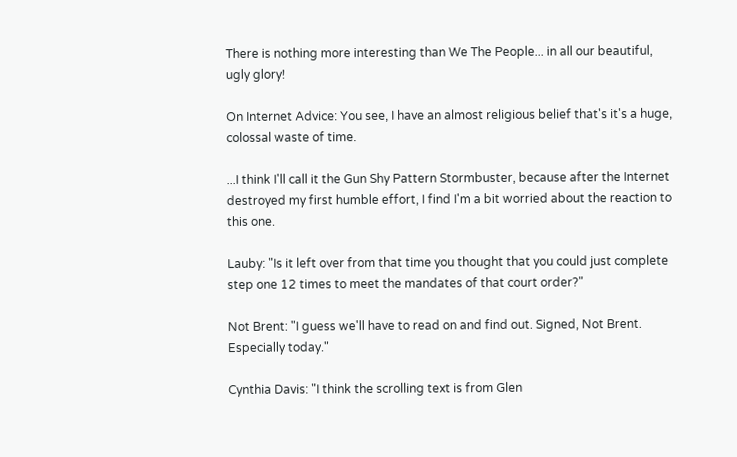There is nothing more interesting than We The People... in all our beautiful, ugly glory!

On Internet Advice: You see, I have an almost religious belief that's it's a huge, colossal waste of time.

...I think I'll call it the Gun Shy Pattern Stormbuster, because after the Internet destroyed my first humble effort, I find I'm a bit worried about the reaction to this one.

Lauby: "Is it left over from that time you thought that you could just complete step one 12 times to meet the mandates of that court order?"

Not Brent: "I guess we'll have to read on and find out. Signed, Not Brent. Especially today."

Cynthia Davis: "I think the scrolling text is from Glen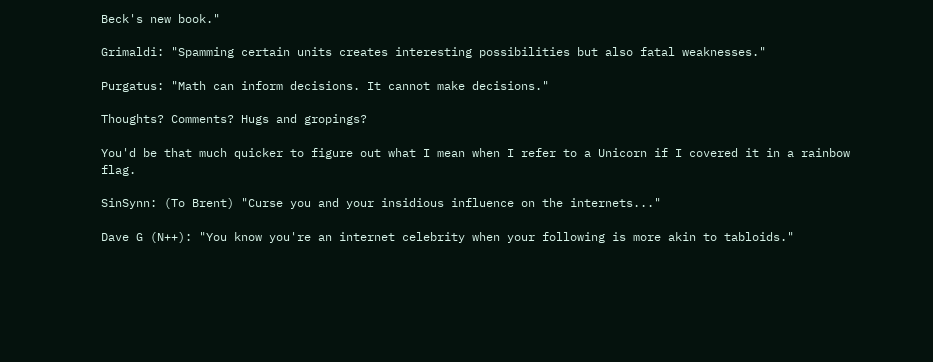Beck's new book."

Grimaldi: "Spamming certain units creates interesting possibilities but also fatal weaknesses."

Purgatus: "Math can inform decisions. It cannot make decisions."

Thoughts? Comments? Hugs and gropings?

You'd be that much quicker to figure out what I mean when I refer to a Unicorn if I covered it in a rainbow flag.

SinSynn: (To Brent) "Curse you and your insidious influence on the internets..."

Dave G (N++): "You know you're an internet celebrity when your following is more akin to tabloids."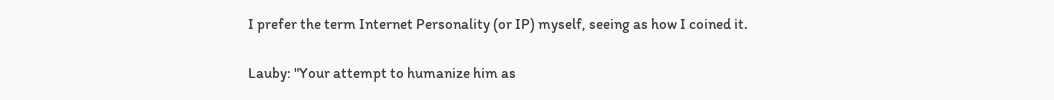I prefer the term Internet Personality (or IP) myself, seeing as how I coined it.

Lauby: "Your attempt to humanize him as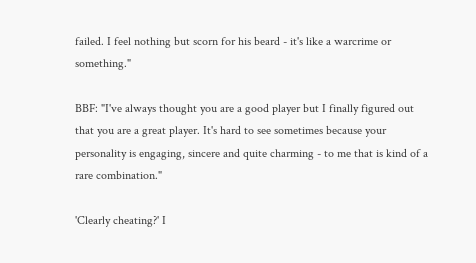failed. I feel nothing but scorn for his beard - it's like a warcrime or something."

BBF: "I've always thought you are a good player but I finally figured out that you are a great player. It's hard to see sometimes because your personality is engaging, sincere and quite charming - to me that is kind of a rare combination."

'Clearly cheating?' I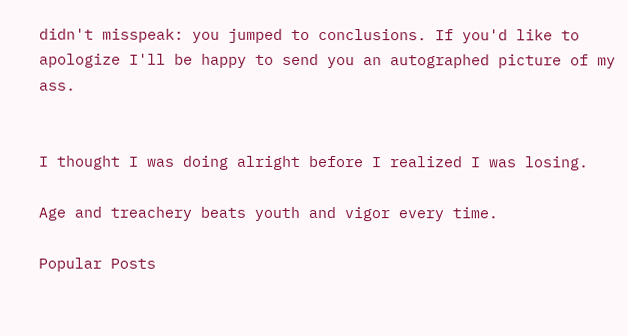didn't misspeak: you jumped to conclusions. If you'd like to apologize I'll be happy to send you an autographed picture of my ass.


I thought I was doing alright before I realized I was losing.

Age and treachery beats youth and vigor every time.

Popular Posts